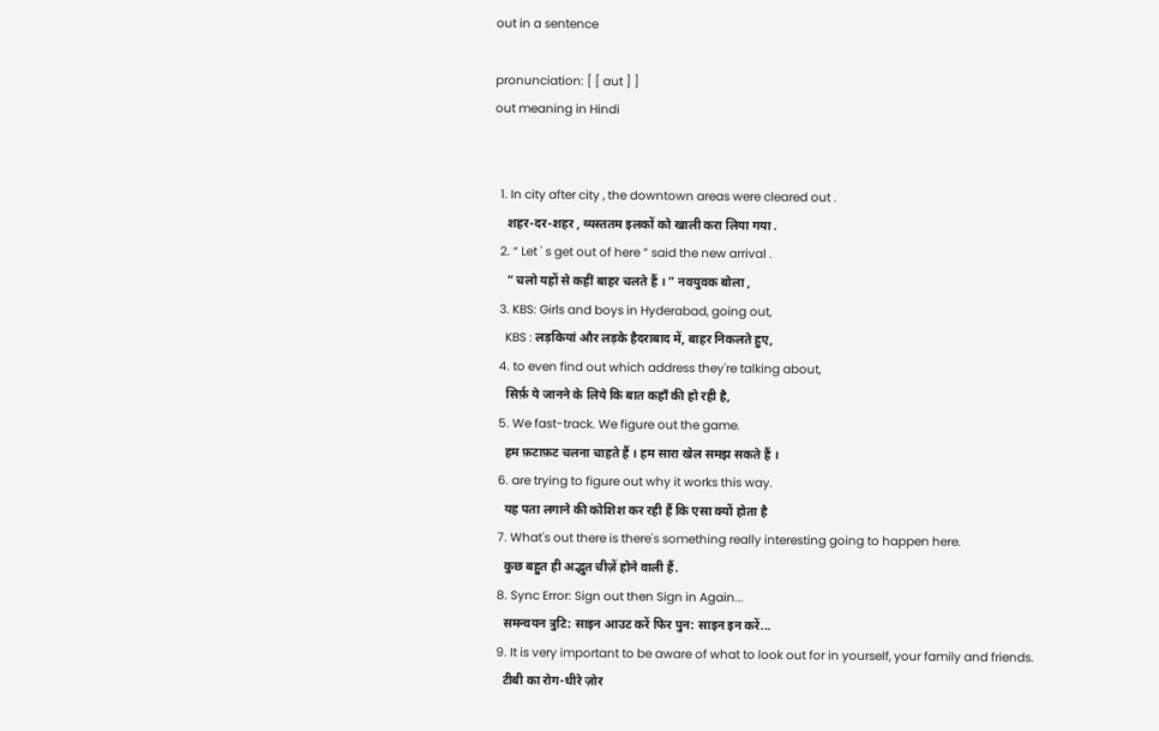out in a sentence

pronunciation: [ [ aut ] ]
out meaning in Hindi


  1. In city after city , the downtown areas were cleared out .
    शहर-दर-शहर , व्यस्ततम इलकों को खाली करा लिया गया .
  2. “ Let ' s get out of here ” said the new arrival .
    “ चलो यहों से कहीं बाहर चलते हैं । ” नवयुवक बोला ,
  3. KBS: Girls and boys in Hyderabad, going out,
    KBS : लड़कियां और लड़के हैदराबाद में, बाहर निकलते हुए,
  4. to even find out which address they're talking about,
    सिर्फ़ ये जानने के लिये कि बात कहाँ की हो रही है,
  5. We fast-track. We figure out the game.
    हम फ़टाफ़ट चलना चाहते हैं । हम सारा खेल समझ सकते हैं ।
  6. are trying to figure out why it works this way.
    यह पता लगाने की कोशिश कर रही हैं कि एसा क्यों होता है
  7. What's out there is there's something really interesting going to happen here.
    कुछ बहुत ही अद्भुत चीज़ें होने वाली हैं.
  8. Sync Error: Sign out then Sign in Again...
    समन्वयन त्रुटि: साइन आउट करें फिर पुन: साइन इन करें...
  9. It is very important to be aware of what to look out for in yourself, your family and friends.
    टीबी का रोग-धीरे ज़ोर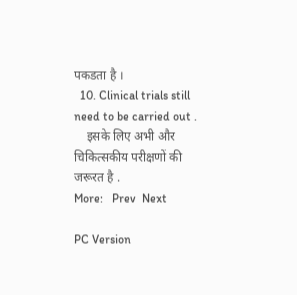पकडता है ।
  10. Clinical trials still need to be carried out .
    इसके लिए अभी और चिकित्सकीय परीक्षणों की जरूरत है .
More:   Prev  Next

PC Version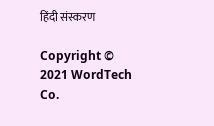हिंदी संस्करण

Copyright © 2021 WordTech Co.